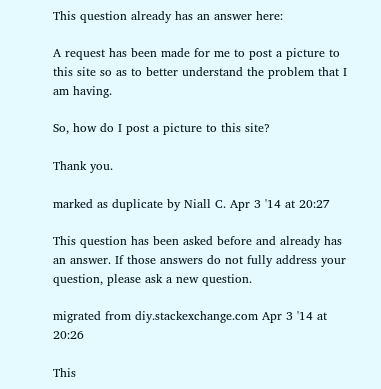This question already has an answer here:

A request has been made for me to post a picture to this site so as to better understand the problem that I am having.

So, how do I post a picture to this site?

Thank you.

marked as duplicate by Niall C. Apr 3 '14 at 20:27

This question has been asked before and already has an answer. If those answers do not fully address your question, please ask a new question.

migrated from diy.stackexchange.com Apr 3 '14 at 20:26

This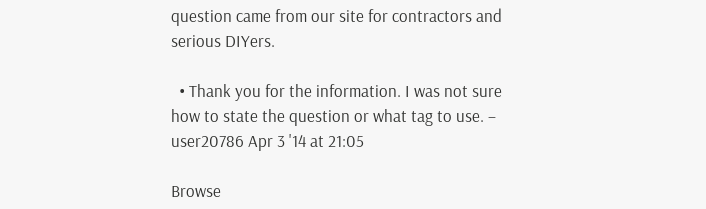question came from our site for contractors and serious DIYers.

  • Thank you for the information. I was not sure how to state the question or what tag to use. – user20786 Apr 3 '14 at 21:05

Browse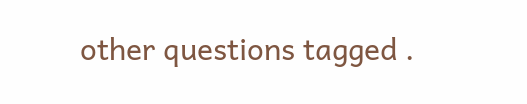other questions tagged .